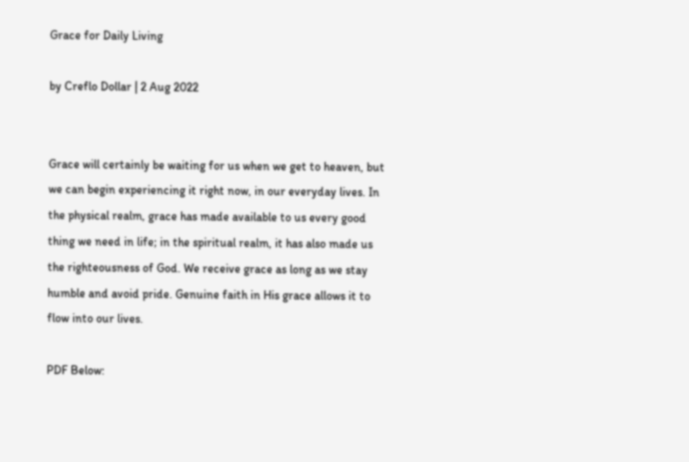Grace for Daily Living

by Creflo Dollar | 2 Aug 2022


Grace will certainly be waiting for us when we get to heaven, but we can begin experiencing it right now, in our everyday lives. In the physical realm, grace has made available to us every good thing we need in life; in the spiritual realm, it has also made us the righteousness of God. We receive grace as long as we stay humble and avoid pride. Genuine faith in His grace allows it to flow into our lives.

PDF Below: